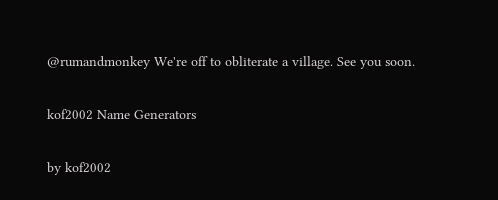@rumandmonkey We're off to obliterate a village. See you soon.

kof2002 Name Generators

by kof2002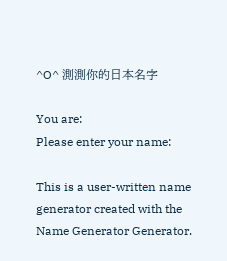^O^ 測測你的日本名字

You are:
Please enter your name:

This is a user-written name generator created with the Name Generator Generator.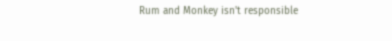Rum and Monkey isn't responsible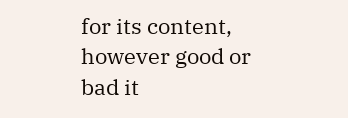for its content, however good or bad it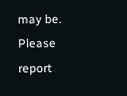may be. Please report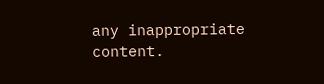any inappropriate content.